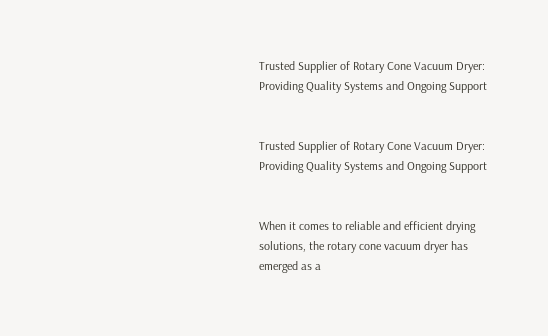Trusted Supplier of Rotary Cone Vacuum Dryer: Providing Quality Systems and Ongoing Support


Trusted Supplier of Rotary Cone Vacuum Dryer: Providing Quality Systems and Ongoing Support


When it comes to reliable and efficient drying solutions, the rotary cone vacuum dryer has emerged as a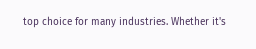top choice for many industries. Whether it's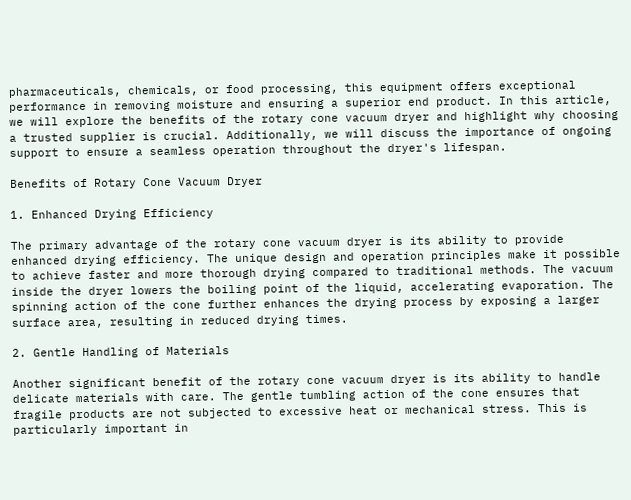pharmaceuticals, chemicals, or food processing, this equipment offers exceptional performance in removing moisture and ensuring a superior end product. In this article, we will explore the benefits of the rotary cone vacuum dryer and highlight why choosing a trusted supplier is crucial. Additionally, we will discuss the importance of ongoing support to ensure a seamless operation throughout the dryer's lifespan.

Benefits of Rotary Cone Vacuum Dryer

1. Enhanced Drying Efficiency

The primary advantage of the rotary cone vacuum dryer is its ability to provide enhanced drying efficiency. The unique design and operation principles make it possible to achieve faster and more thorough drying compared to traditional methods. The vacuum inside the dryer lowers the boiling point of the liquid, accelerating evaporation. The spinning action of the cone further enhances the drying process by exposing a larger surface area, resulting in reduced drying times.

2. Gentle Handling of Materials

Another significant benefit of the rotary cone vacuum dryer is its ability to handle delicate materials with care. The gentle tumbling action of the cone ensures that fragile products are not subjected to excessive heat or mechanical stress. This is particularly important in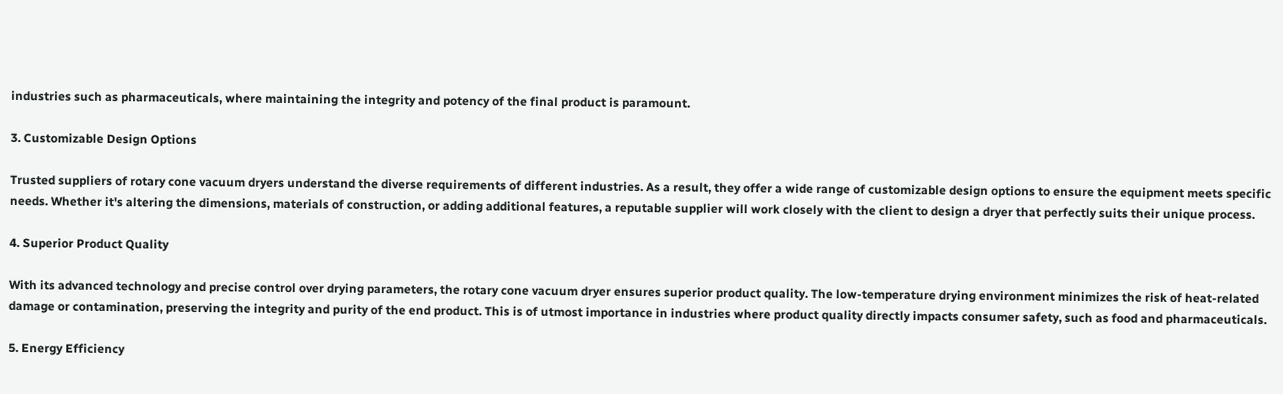industries such as pharmaceuticals, where maintaining the integrity and potency of the final product is paramount.

3. Customizable Design Options

Trusted suppliers of rotary cone vacuum dryers understand the diverse requirements of different industries. As a result, they offer a wide range of customizable design options to ensure the equipment meets specific needs. Whether it's altering the dimensions, materials of construction, or adding additional features, a reputable supplier will work closely with the client to design a dryer that perfectly suits their unique process.

4. Superior Product Quality

With its advanced technology and precise control over drying parameters, the rotary cone vacuum dryer ensures superior product quality. The low-temperature drying environment minimizes the risk of heat-related damage or contamination, preserving the integrity and purity of the end product. This is of utmost importance in industries where product quality directly impacts consumer safety, such as food and pharmaceuticals.

5. Energy Efficiency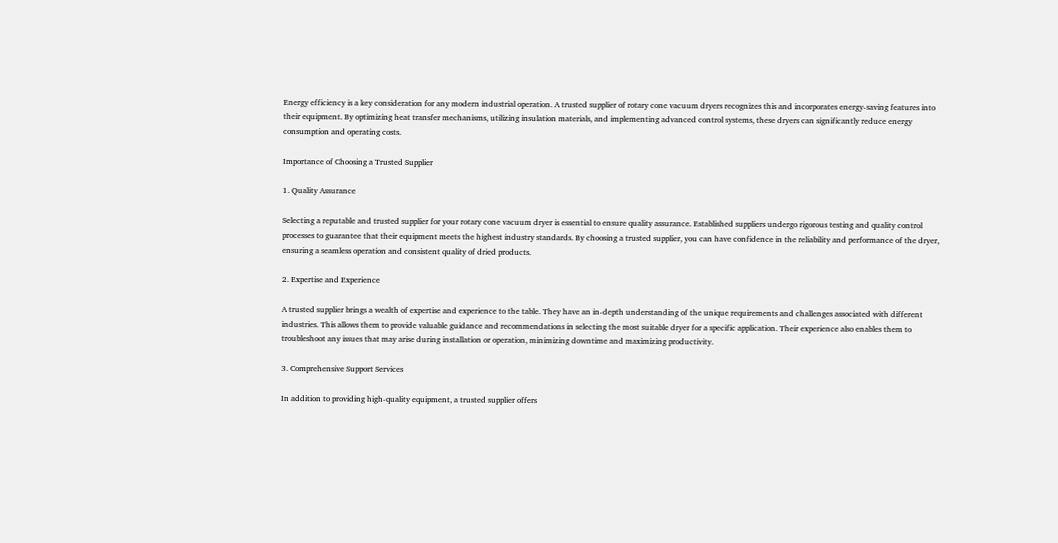Energy efficiency is a key consideration for any modern industrial operation. A trusted supplier of rotary cone vacuum dryers recognizes this and incorporates energy-saving features into their equipment. By optimizing heat transfer mechanisms, utilizing insulation materials, and implementing advanced control systems, these dryers can significantly reduce energy consumption and operating costs.

Importance of Choosing a Trusted Supplier

1. Quality Assurance

Selecting a reputable and trusted supplier for your rotary cone vacuum dryer is essential to ensure quality assurance. Established suppliers undergo rigorous testing and quality control processes to guarantee that their equipment meets the highest industry standards. By choosing a trusted supplier, you can have confidence in the reliability and performance of the dryer, ensuring a seamless operation and consistent quality of dried products.

2. Expertise and Experience

A trusted supplier brings a wealth of expertise and experience to the table. They have an in-depth understanding of the unique requirements and challenges associated with different industries. This allows them to provide valuable guidance and recommendations in selecting the most suitable dryer for a specific application. Their experience also enables them to troubleshoot any issues that may arise during installation or operation, minimizing downtime and maximizing productivity.

3. Comprehensive Support Services

In addition to providing high-quality equipment, a trusted supplier offers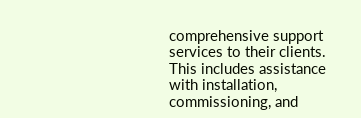comprehensive support services to their clients. This includes assistance with installation, commissioning, and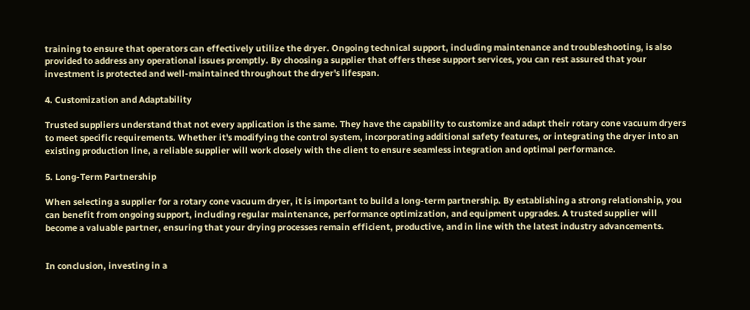training to ensure that operators can effectively utilize the dryer. Ongoing technical support, including maintenance and troubleshooting, is also provided to address any operational issues promptly. By choosing a supplier that offers these support services, you can rest assured that your investment is protected and well-maintained throughout the dryer's lifespan.

4. Customization and Adaptability

Trusted suppliers understand that not every application is the same. They have the capability to customize and adapt their rotary cone vacuum dryers to meet specific requirements. Whether it's modifying the control system, incorporating additional safety features, or integrating the dryer into an existing production line, a reliable supplier will work closely with the client to ensure seamless integration and optimal performance.

5. Long-Term Partnership

When selecting a supplier for a rotary cone vacuum dryer, it is important to build a long-term partnership. By establishing a strong relationship, you can benefit from ongoing support, including regular maintenance, performance optimization, and equipment upgrades. A trusted supplier will become a valuable partner, ensuring that your drying processes remain efficient, productive, and in line with the latest industry advancements.


In conclusion, investing in a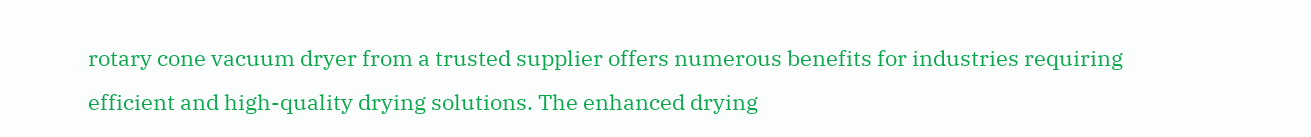rotary cone vacuum dryer from a trusted supplier offers numerous benefits for industries requiring efficient and high-quality drying solutions. The enhanced drying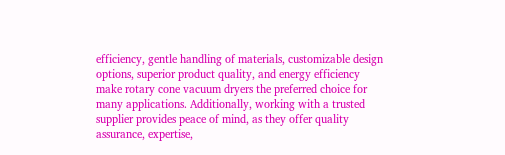efficiency, gentle handling of materials, customizable design options, superior product quality, and energy efficiency make rotary cone vacuum dryers the preferred choice for many applications. Additionally, working with a trusted supplier provides peace of mind, as they offer quality assurance, expertise,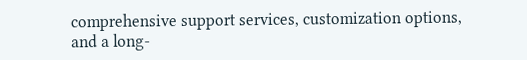comprehensive support services, customization options, and a long-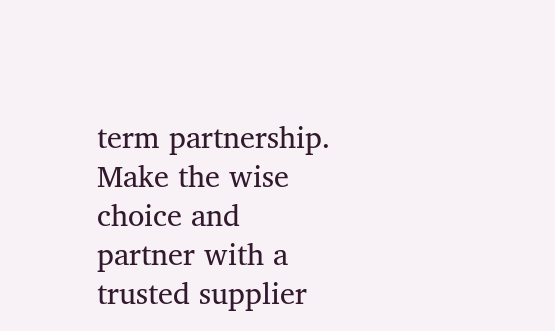term partnership. Make the wise choice and partner with a trusted supplier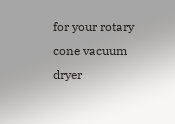for your rotary cone vacuum dryer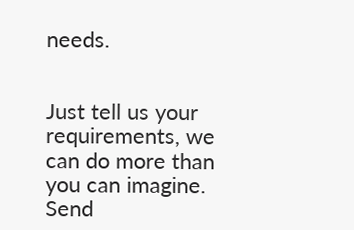needs.


Just tell us your requirements, we can do more than you can imagine.
Send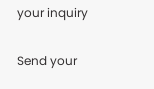your inquiry

Send your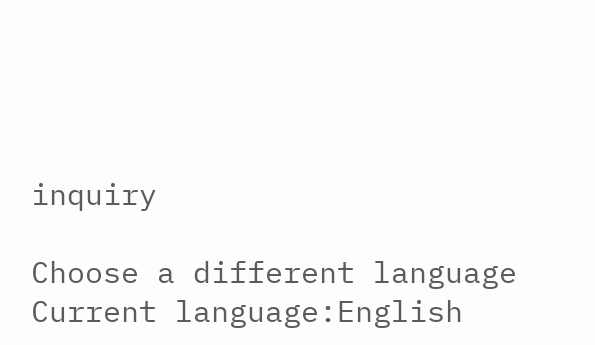inquiry

Choose a different language
Current language:English